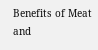Benefits of Meat and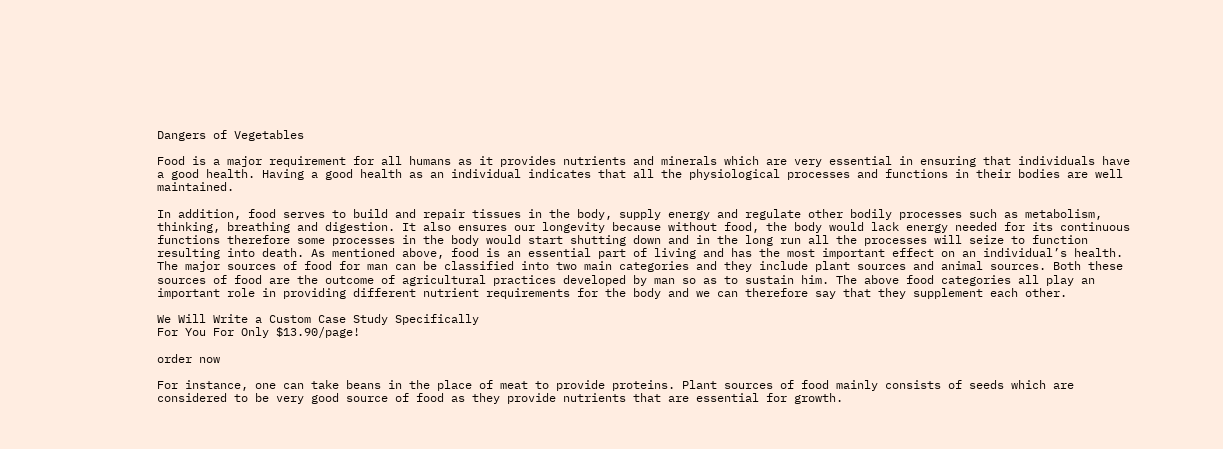Dangers of Vegetables

Food is a major requirement for all humans as it provides nutrients and minerals which are very essential in ensuring that individuals have a good health. Having a good health as an individual indicates that all the physiological processes and functions in their bodies are well maintained.

In addition, food serves to build and repair tissues in the body, supply energy and regulate other bodily processes such as metabolism, thinking, breathing and digestion. It also ensures our longevity because without food, the body would lack energy needed for its continuous functions therefore some processes in the body would start shutting down and in the long run all the processes will seize to function resulting into death. As mentioned above, food is an essential part of living and has the most important effect on an individual’s health. The major sources of food for man can be classified into two main categories and they include plant sources and animal sources. Both these sources of food are the outcome of agricultural practices developed by man so as to sustain him. The above food categories all play an important role in providing different nutrient requirements for the body and we can therefore say that they supplement each other.

We Will Write a Custom Case Study Specifically
For You For Only $13.90/page!

order now

For instance, one can take beans in the place of meat to provide proteins. Plant sources of food mainly consists of seeds which are considered to be very good source of food as they provide nutrients that are essential for growth.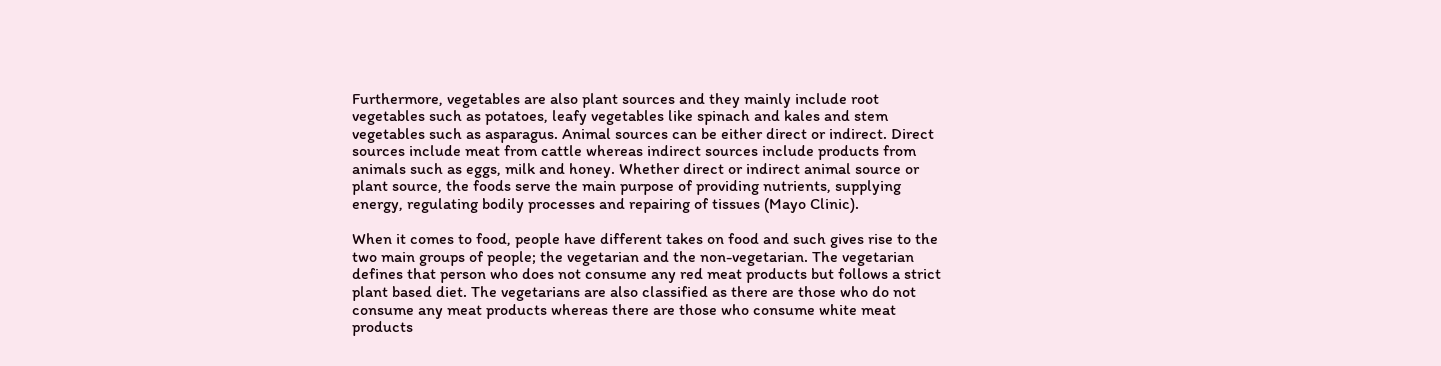Furthermore, vegetables are also plant sources and they mainly include root vegetables such as potatoes, leafy vegetables like spinach and kales and stem vegetables such as asparagus. Animal sources can be either direct or indirect. Direct sources include meat from cattle whereas indirect sources include products from animals such as eggs, milk and honey. Whether direct or indirect animal source or plant source, the foods serve the main purpose of providing nutrients, supplying energy, regulating bodily processes and repairing of tissues (Mayo Clinic).

When it comes to food, people have different takes on food and such gives rise to the two main groups of people; the vegetarian and the non-vegetarian. The vegetarian defines that person who does not consume any red meat products but follows a strict plant based diet. The vegetarians are also classified as there are those who do not consume any meat products whereas there are those who consume white meat products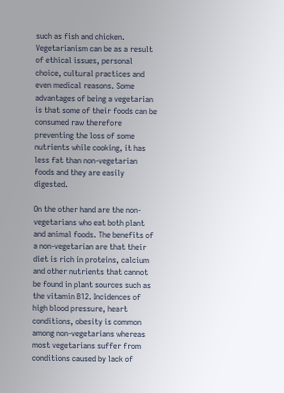such as fish and chicken. Vegetarianism can be as a result of ethical issues, personal choice, cultural practices and even medical reasons. Some advantages of being a vegetarian is that some of their foods can be consumed raw therefore preventing the loss of some nutrients while cooking, it has less fat than non-vegetarian foods and they are easily digested.

On the other hand are the non-vegetarians who eat both plant and animal foods. The benefits of a non-vegetarian are that their diet is rich in proteins, calcium and other nutrients that cannot be found in plant sources such as the vitamin B12. Incidences of high blood pressure, heart conditions, obesity is common among non-vegetarians whereas most vegetarians suffer from conditions caused by lack of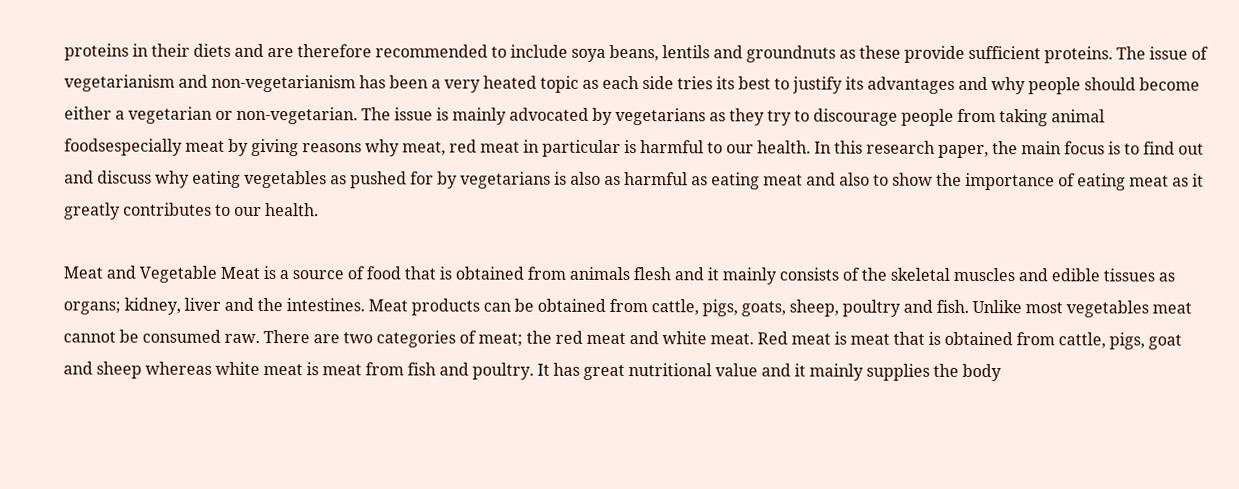proteins in their diets and are therefore recommended to include soya beans, lentils and groundnuts as these provide sufficient proteins. The issue of vegetarianism and non-vegetarianism has been a very heated topic as each side tries its best to justify its advantages and why people should become either a vegetarian or non-vegetarian. The issue is mainly advocated by vegetarians as they try to discourage people from taking animal foodsespecially meat by giving reasons why meat, red meat in particular is harmful to our health. In this research paper, the main focus is to find out and discuss why eating vegetables as pushed for by vegetarians is also as harmful as eating meat and also to show the importance of eating meat as it greatly contributes to our health.

Meat and Vegetable Meat is a source of food that is obtained from animals flesh and it mainly consists of the skeletal muscles and edible tissues as organs; kidney, liver and the intestines. Meat products can be obtained from cattle, pigs, goats, sheep, poultry and fish. Unlike most vegetables meat cannot be consumed raw. There are two categories of meat; the red meat and white meat. Red meat is meat that is obtained from cattle, pigs, goat and sheep whereas white meat is meat from fish and poultry. It has great nutritional value and it mainly supplies the body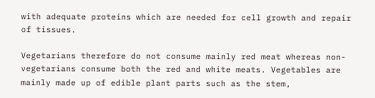with adequate proteins which are needed for cell growth and repair of tissues.

Vegetarians therefore do not consume mainly red meat whereas non-vegetarians consume both the red and white meats. Vegetables are mainly made up of edible plant parts such as the stem,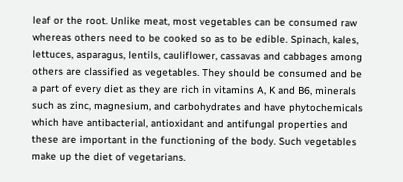leaf or the root. Unlike meat, most vegetables can be consumed raw whereas others need to be cooked so as to be edible. Spinach, kales, lettuces, asparagus, lentils, cauliflower, cassavas and cabbages among others are classified as vegetables. They should be consumed and be a part of every diet as they are rich in vitamins A, K and B6, minerals such as zinc, magnesium, and carbohydrates and have phytochemicals which have antibacterial, antioxidant and antifungal properties and these are important in the functioning of the body. Such vegetables make up the diet of vegetarians.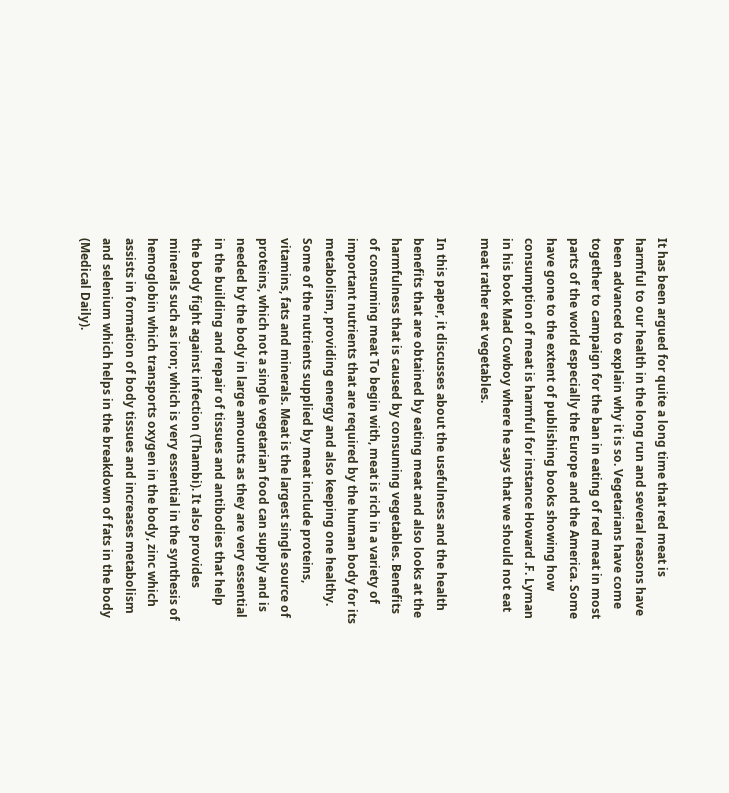It has been argued for quite a long time that red meat is harmful to our health in the long run and several reasons have been advanced to explain why it is so. Vegetarians have come together to campaign for the ban in eating of red meat in most parts of the world especially the Europe and the America. Some have gone to the extent of publishing books showing how consumption of meat is harmful for instance Howard .F. Lyman in his book Mad Cowboy where he says that we should not eat meat rather eat vegetables.

In this paper, it discusses about the usefulness and the health benefits that are obtained by eating meat and also looks at the harmfulness that is caused by consuming vegetables. Benefits of consuming meat To begin with, meat is rich in a variety of important nutrients that are required by the human body for its metabolism, providing energy and also keeping one healthy. Some of the nutrients supplied by meat include proteins, vitamins, fats and minerals. Meat is the largest single source of proteins, which not a single vegetarian food can supply and is needed by the body in large amounts as they are very essential in the building and repair of tissues and antibodies that help the body fight against infection (Thambi). It also provides minerals such as iron; which is very essential in the synthesis of hemoglobin which transports oxygen in the body, zinc which assists in formation of body tissues and increases metabolism and selenium which helps in the breakdown of fats in the body (Medical Daily).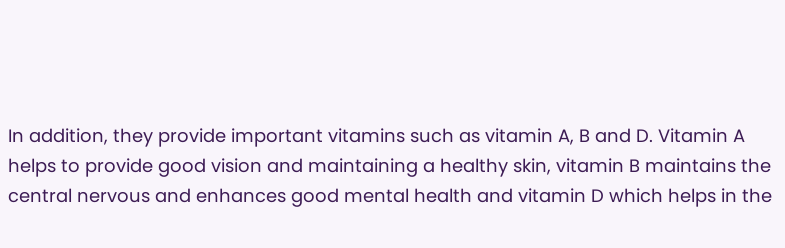In addition, they provide important vitamins such as vitamin A, B and D. Vitamin A helps to provide good vision and maintaining a healthy skin, vitamin B maintains the central nervous and enhances good mental health and vitamin D which helps in the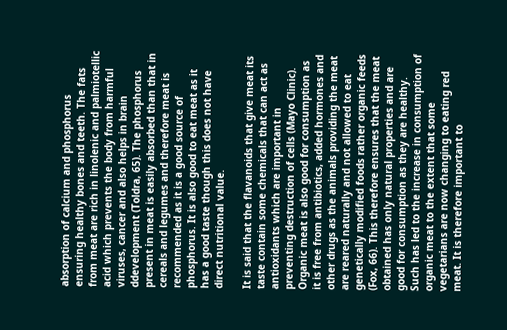absorption of calcium and phosphorus ensuring healthy bones and teeth. The fats from meat are rich in linolenic and palmiotellic acid which prevents the body from harmful viruses, cancer and also helps in brain ddevelopment (Toldra, 65). The phosphorus present in meat is easily absorbed than that in cereals and legumes and therefore meat is recommended as it is a good source of phosphorus. It is also good to eat meat as it has a good taste though this does not have direct nutritional value.

It is said that the flavanoids that give meat its taste contain some chemicals that can act as antioxidants which are important in preventing destruction of cells (Mayo Clinic). Organic meat is also good for consumption as it is free from antibiotics, added hormones and other drugs as the animals providing the meat are reared naturally and not allowed to eat genetically modified foods rather organic feeds (Fox, 66). This therefore ensures that the meat obtained has only natural properties and are good for consumption as they are healthy. Such has led to the increase in consumption of organic meat to the extent that some vegetarians are now changing to eating red meat. It is therefore important to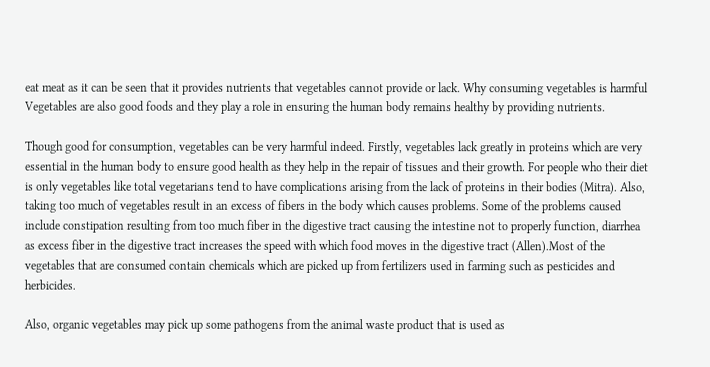eat meat as it can be seen that it provides nutrients that vegetables cannot provide or lack. Why consuming vegetables is harmful Vegetables are also good foods and they play a role in ensuring the human body remains healthy by providing nutrients.

Though good for consumption, vegetables can be very harmful indeed. Firstly, vegetables lack greatly in proteins which are very essential in the human body to ensure good health as they help in the repair of tissues and their growth. For people who their diet is only vegetables like total vegetarians tend to have complications arising from the lack of proteins in their bodies (Mitra). Also, taking too much of vegetables result in an excess of fibers in the body which causes problems. Some of the problems caused include constipation resulting from too much fiber in the digestive tract causing the intestine not to properly function, diarrhea as excess fiber in the digestive tract increases the speed with which food moves in the digestive tract (Allen).Most of the vegetables that are consumed contain chemicals which are picked up from fertilizers used in farming such as pesticides and herbicides.

Also, organic vegetables may pick up some pathogens from the animal waste product that is used as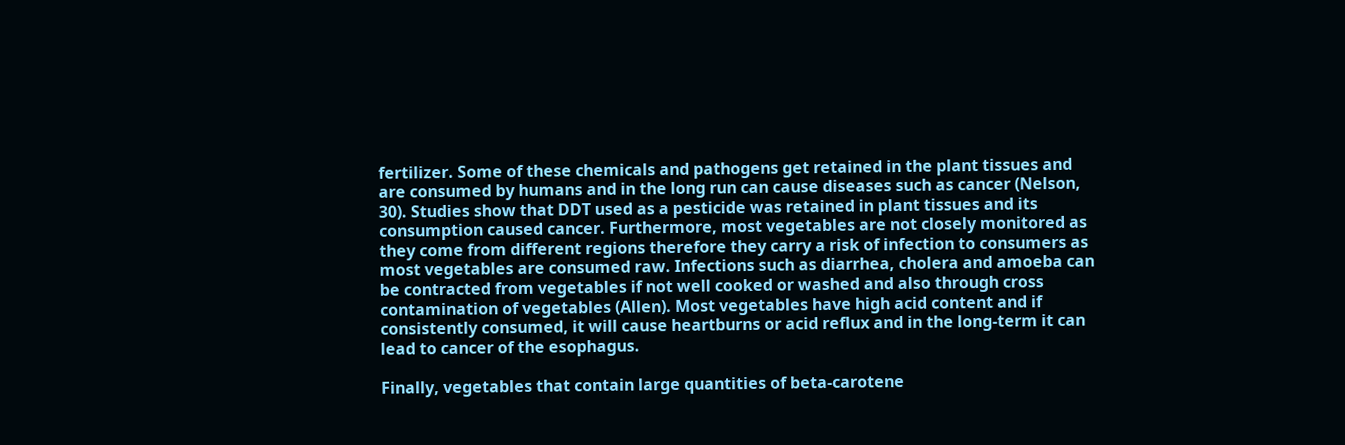fertilizer. Some of these chemicals and pathogens get retained in the plant tissues and are consumed by humans and in the long run can cause diseases such as cancer (Nelson, 30). Studies show that DDT used as a pesticide was retained in plant tissues and its consumption caused cancer. Furthermore, most vegetables are not closely monitored as they come from different regions therefore they carry a risk of infection to consumers as most vegetables are consumed raw. Infections such as diarrhea, cholera and amoeba can be contracted from vegetables if not well cooked or washed and also through cross contamination of vegetables (Allen). Most vegetables have high acid content and if consistently consumed, it will cause heartburns or acid reflux and in the long-term it can lead to cancer of the esophagus.

Finally, vegetables that contain large quantities of beta-carotene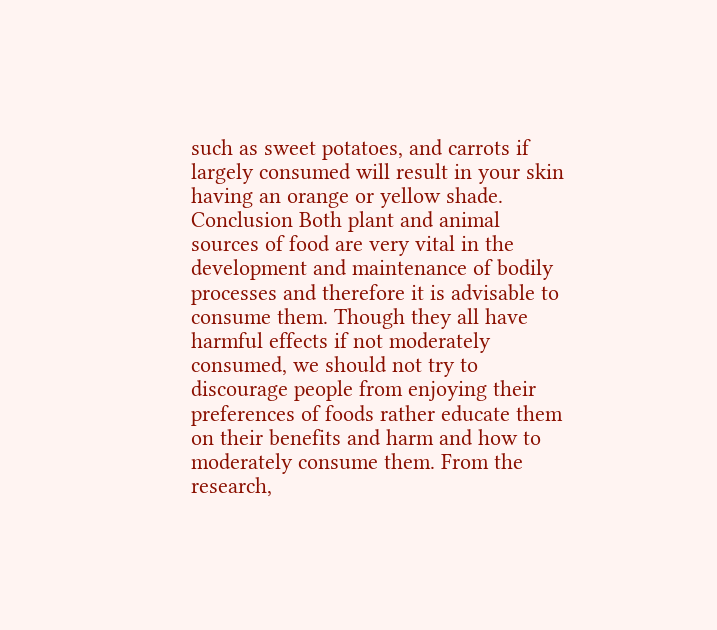such as sweet potatoes, and carrots if largely consumed will result in your skin having an orange or yellow shade. Conclusion Both plant and animal sources of food are very vital in the development and maintenance of bodily processes and therefore it is advisable to consume them. Though they all have harmful effects if not moderately consumed, we should not try to discourage people from enjoying their preferences of foods rather educate them on their benefits and harm and how to moderately consume them. From the research,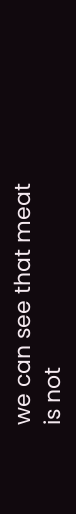we can see that meat is not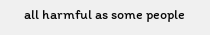all harmful as some people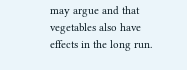may argue and that vegetables also have effects in the long run.